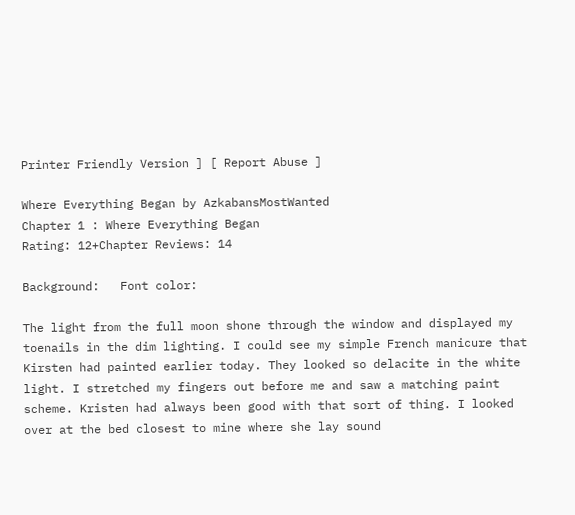Printer Friendly Version ] [ Report Abuse ]

Where Everything Began by AzkabansMostWanted
Chapter 1 : Where Everything Began
Rating: 12+Chapter Reviews: 14

Background:   Font color:

The light from the full moon shone through the window and displayed my toenails in the dim lighting. I could see my simple French manicure that Kirsten had painted earlier today. They looked so delacite in the white light. I stretched my fingers out before me and saw a matching paint scheme. Kristen had always been good with that sort of thing. I looked over at the bed closest to mine where she lay sound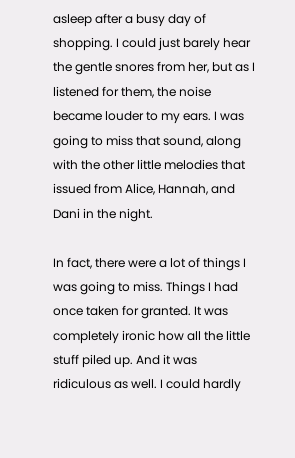asleep after a busy day of shopping. I could just barely hear the gentle snores from her, but as I listened for them, the noise became louder to my ears. I was going to miss that sound, along with the other little melodies that issued from Alice, Hannah, and Dani in the night.

In fact, there were a lot of things I was going to miss. Things I had once taken for granted. It was completely ironic how all the little stuff piled up. And it was ridiculous as well. I could hardly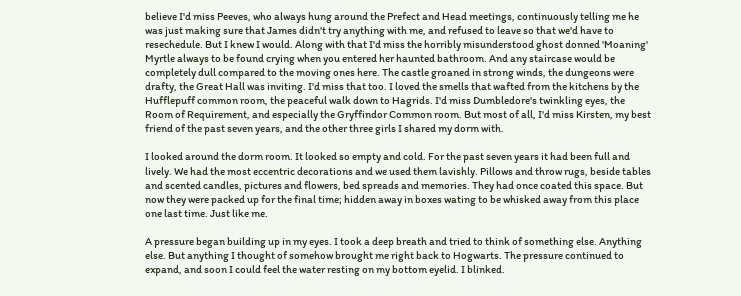believe I'd miss Peeves, who always hung around the Prefect and Head meetings, continuously telling me he was just making sure that James didn't try anything with me, and refused to leave so that we'd have to resechedule. But I knew I would. Along with that I'd miss the horribly misunderstood ghost donned 'Moaning' Myrtle always to be found crying when you entered her haunted bathroom. And any staircase would be completely dull compared to the moving ones here. The castle groaned in strong winds, the dungeons were drafty, the Great Hall was inviting. I'd miss that too. I loved the smells that wafted from the kitchens by the Hufflepuff common room, the peaceful walk down to Hagrids. I'd miss Dumbledore's twinkling eyes, the Room of Requirement, and especially the Gryffindor Common room. But most of all, I'd miss Kirsten, my best friend of the past seven years, and the other three girls I shared my dorm with.

I looked around the dorm room. It looked so empty and cold. For the past seven years it had been full and lively. We had the most eccentric decorations and we used them lavishly. Pillows and throw rugs, beside tables and scented candles, pictures and flowers, bed spreads and memories. They had once coated this space. But now they were packed up for the final time; hidden away in boxes wating to be whisked away from this place one last time. Just like me.

A pressure began building up in my eyes. I took a deep breath and tried to think of something else. Anything else. But anything I thought of somehow brought me right back to Hogwarts. The pressure continued to expand, and soon I could feel the water resting on my bottom eyelid. I blinked.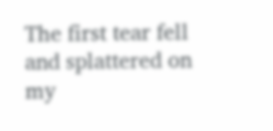The first tear fell and splattered on my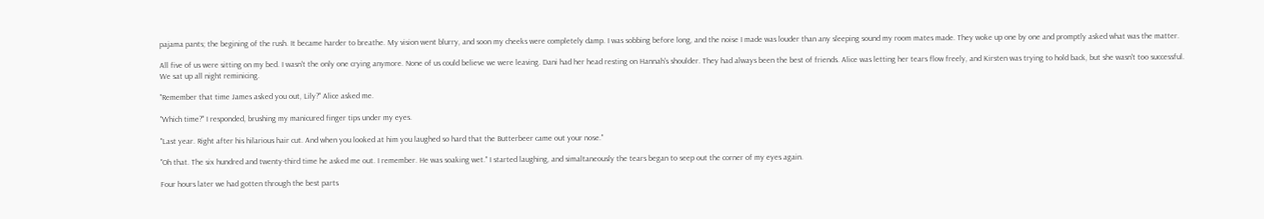pajama pants; the begining of the rush. It became harder to breathe. My vision went blurry, and soon my cheeks were completely damp. I was sobbing before long, and the noise I made was louder than any sleeping sound my room mates made. They woke up one by one and promptly asked what was the matter.

All five of us were sitting on my bed. I wasn't the only one crying anymore. None of us could believe we were leaving. Dani had her head resting on Hannah's shoulder. They had always been the best of friends. Alice was letting her tears flow freely, and Kirsten was trying to hold back, but she wasn't too successful. We sat up all night reminicing.

"Remember that time James asked you out, Lily?" Alice asked me.

"Which time?" I responded, brushing my manicured finger tips under my eyes.

"Last year. Right after his hilarious hair cut. And when you looked at him you laughed so hard that the Butterbeer came out your nose."

"Oh that. The six hundred and twenty-third time he asked me out. I remember. He was soaking wet." I started laughing, and simaltaneously the tears began to seep out the corner of my eyes again.

Four hours later we had gotten through the best parts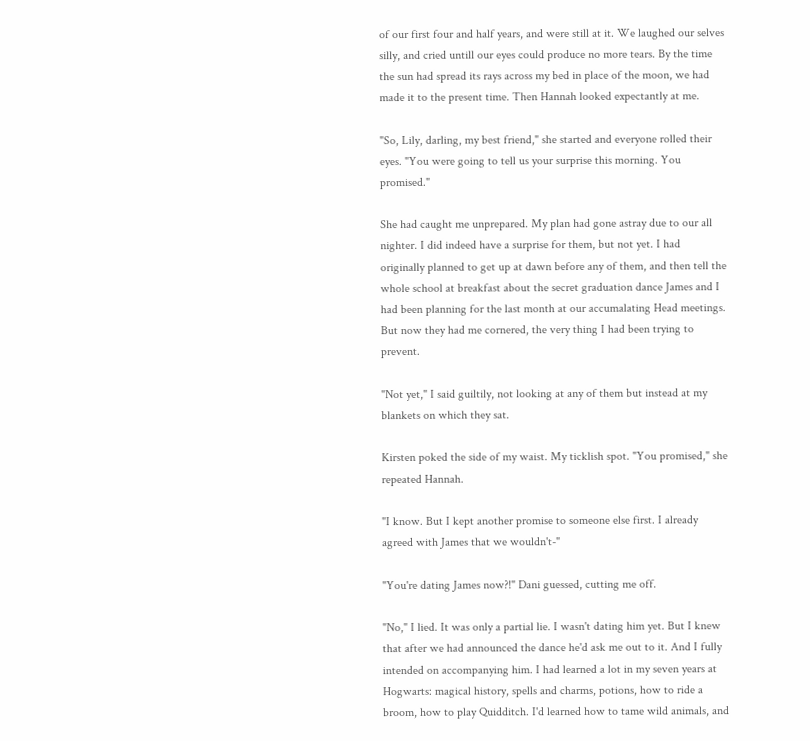of our first four and half years, and were still at it. We laughed our selves silly, and cried untill our eyes could produce no more tears. By the time the sun had spread its rays across my bed in place of the moon, we had made it to the present time. Then Hannah looked expectantly at me.

"So, Lily, darling, my best friend," she started and everyone rolled their eyes. "You were going to tell us your surprise this morning. You promised."

She had caught me unprepared. My plan had gone astray due to our all nighter. I did indeed have a surprise for them, but not yet. I had originally planned to get up at dawn before any of them, and then tell the whole school at breakfast about the secret graduation dance James and I had been planning for the last month at our accumalating Head meetings. But now they had me cornered, the very thing I had been trying to prevent.

"Not yet," I said guiltily, not looking at any of them but instead at my blankets on which they sat.

Kirsten poked the side of my waist. My ticklish spot. "You promised," she repeated Hannah.

"I know. But I kept another promise to someone else first. I already agreed with James that we wouldn't-"

"You're dating James now?!" Dani guessed, cutting me off.

"No," I lied. It was only a partial lie. I wasn't dating him yet. But I knew that after we had announced the dance he'd ask me out to it. And I fully intended on accompanying him. I had learned a lot in my seven years at Hogwarts: magical history, spells and charms, potions, how to ride a broom, how to play Quidditch. I'd learned how to tame wild animals, and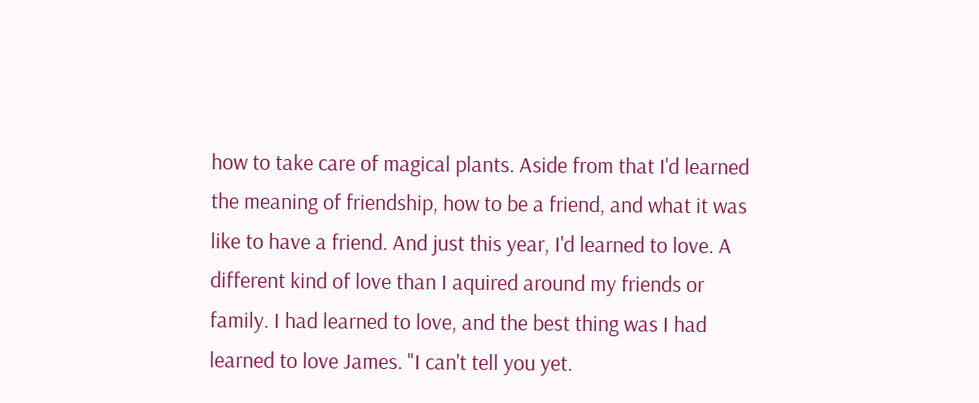how to take care of magical plants. Aside from that I'd learned the meaning of friendship, how to be a friend, and what it was like to have a friend. And just this year, I'd learned to love. A different kind of love than I aquired around my friends or family. I had learned to love, and the best thing was I had learned to love James. "I can't tell you yet.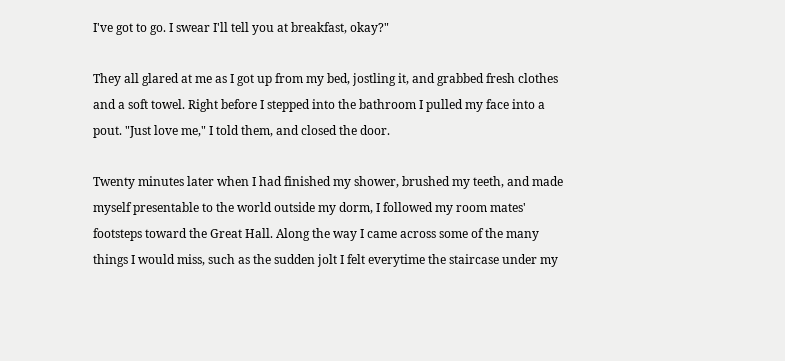I've got to go. I swear I'll tell you at breakfast, okay?"

They all glared at me as I got up from my bed, jostling it, and grabbed fresh clothes and a soft towel. Right before I stepped into the bathroom I pulled my face into a pout. "Just love me," I told them, and closed the door.

Twenty minutes later when I had finished my shower, brushed my teeth, and made myself presentable to the world outside my dorm, I followed my room mates' footsteps toward the Great Hall. Along the way I came across some of the many things I would miss, such as the sudden jolt I felt everytime the staircase under my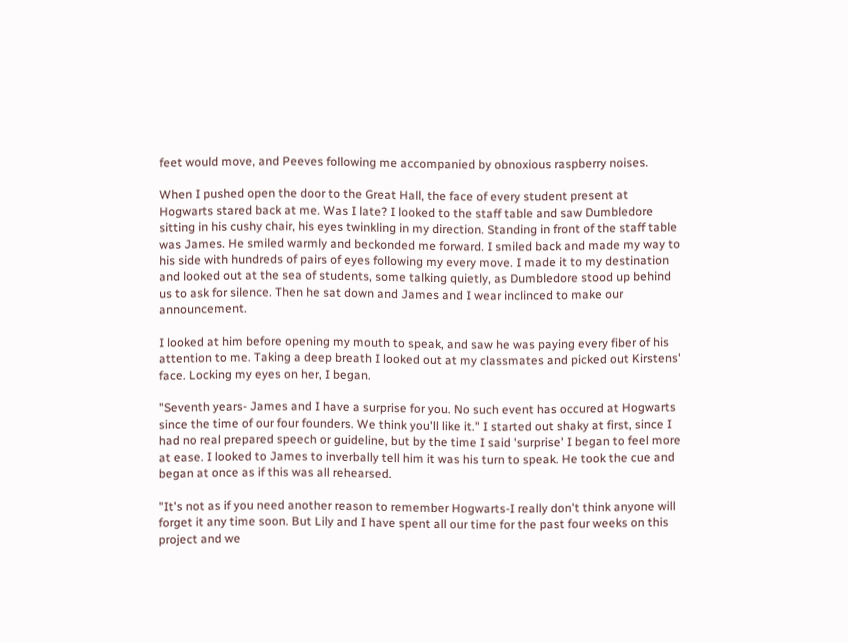feet would move, and Peeves following me accompanied by obnoxious raspberry noises.

When I pushed open the door to the Great Hall, the face of every student present at Hogwarts stared back at me. Was I late? I looked to the staff table and saw Dumbledore sitting in his cushy chair, his eyes twinkling in my direction. Standing in front of the staff table was James. He smiled warmly and beckonded me forward. I smiled back and made my way to his side with hundreds of pairs of eyes following my every move. I made it to my destination and looked out at the sea of students, some talking quietly, as Dumbledore stood up behind us to ask for silence. Then he sat down and James and I wear inclinced to make our announcement.

I looked at him before opening my mouth to speak, and saw he was paying every fiber of his attention to me. Taking a deep breath I looked out at my classmates and picked out Kirstens' face. Locking my eyes on her, I began.

"Seventh years- James and I have a surprise for you. No such event has occured at Hogwarts since the time of our four founders. We think you'll like it." I started out shaky at first, since I had no real prepared speech or guideline, but by the time I said 'surprise' I began to feel more at ease. I looked to James to inverbally tell him it was his turn to speak. He took the cue and began at once as if this was all rehearsed.

"It's not as if you need another reason to remember Hogwarts-I really don't think anyone will forget it any time soon. But Lily and I have spent all our time for the past four weeks on this project and we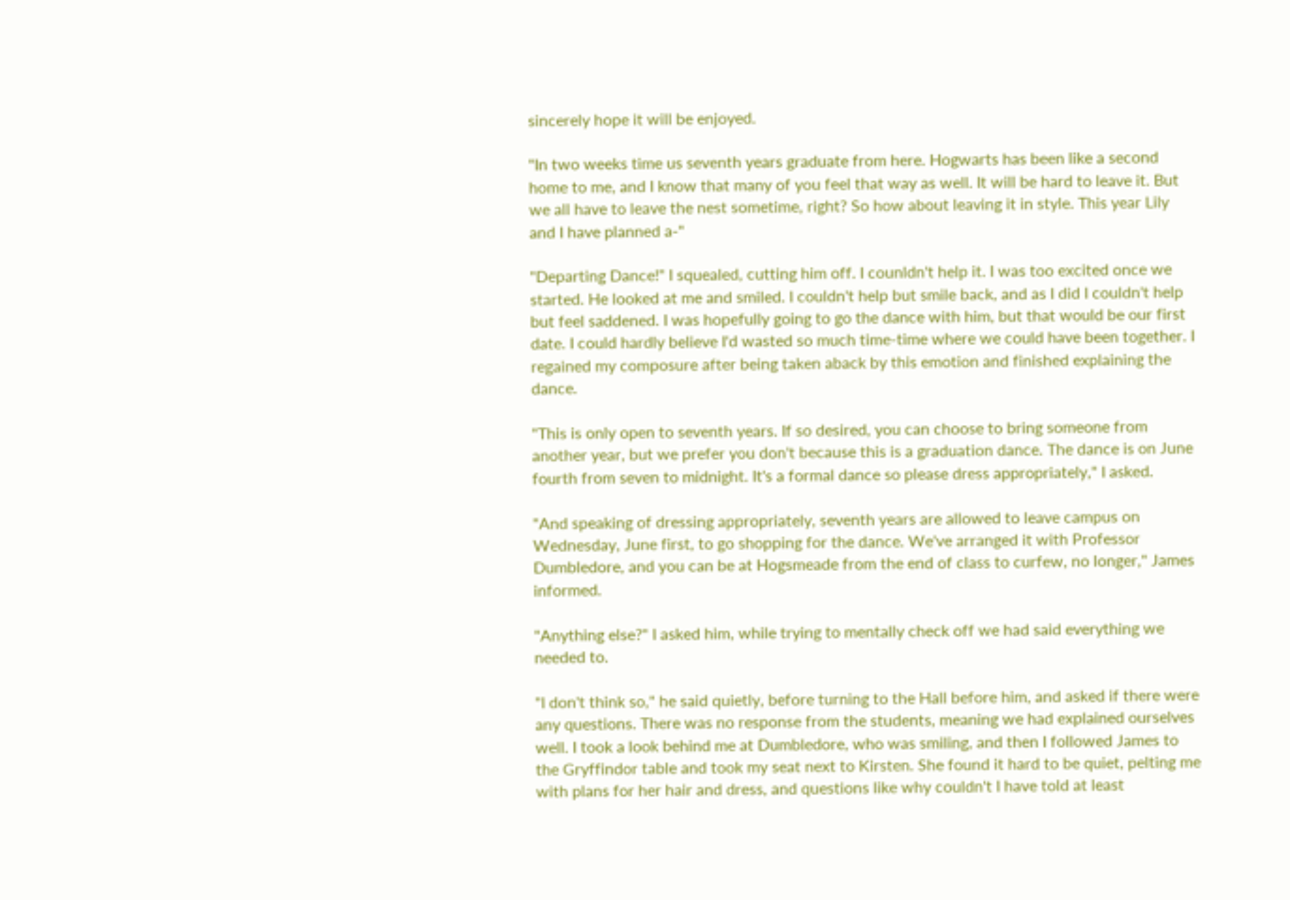sincerely hope it will be enjoyed.

"In two weeks time us seventh years graduate from here. Hogwarts has been like a second home to me, and I know that many of you feel that way as well. It will be hard to leave it. But we all have to leave the nest sometime, right? So how about leaving it in style. This year Lily and I have planned a-"

"Departing Dance!" I squealed, cutting him off. I counldn't help it. I was too excited once we started. He looked at me and smiled. I couldn't help but smile back, and as I did I couldn't help but feel saddened. I was hopefully going to go the dance with him, but that would be our first date. I could hardly believe I'd wasted so much time-time where we could have been together. I regained my composure after being taken aback by this emotion and finished explaining the dance.

"This is only open to seventh years. If so desired, you can choose to bring someone from another year, but we prefer you don't because this is a graduation dance. The dance is on June fourth from seven to midnight. It's a formal dance so please dress appropriately," I asked.

"And speaking of dressing appropriately, seventh years are allowed to leave campus on Wednesday, June first, to go shopping for the dance. We've arranged it with Professor Dumbledore, and you can be at Hogsmeade from the end of class to curfew, no longer," James informed.

"Anything else?" I asked him, while trying to mentally check off we had said everything we needed to.

"I don't think so," he said quietly, before turning to the Hall before him, and asked if there were any questions. There was no response from the students, meaning we had explained ourselves well. I took a look behind me at Dumbledore, who was smiling, and then I followed James to the Gryffindor table and took my seat next to Kirsten. She found it hard to be quiet, pelting me with plans for her hair and dress, and questions like why couldn't I have told at least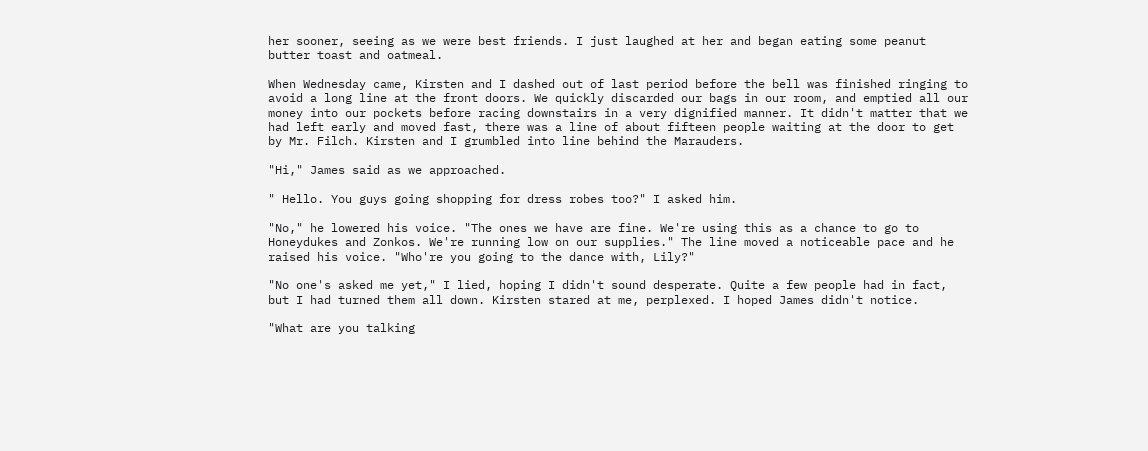her sooner, seeing as we were best friends. I just laughed at her and began eating some peanut butter toast and oatmeal.

When Wednesday came, Kirsten and I dashed out of last period before the bell was finished ringing to avoid a long line at the front doors. We quickly discarded our bags in our room, and emptied all our money into our pockets before racing downstairs in a very dignified manner. It didn't matter that we had left early and moved fast, there was a line of about fifteen people waiting at the door to get by Mr. Filch. Kirsten and I grumbled into line behind the Marauders.

"Hi," James said as we approached.

" Hello. You guys going shopping for dress robes too?" I asked him.

"No," he lowered his voice. "The ones we have are fine. We're using this as a chance to go to Honeydukes and Zonkos. We're running low on our supplies." The line moved a noticeable pace and he raised his voice. "Who're you going to the dance with, Lily?"

"No one's asked me yet," I lied, hoping I didn't sound desperate. Quite a few people had in fact, but I had turned them all down. Kirsten stared at me, perplexed. I hoped James didn't notice.

"What are you talking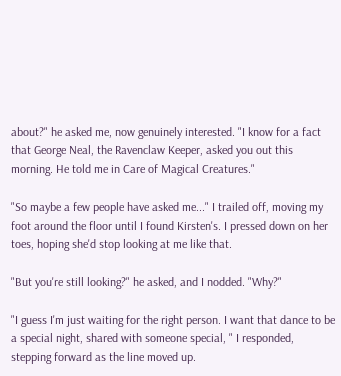about?" he asked me, now genuinely interested. "I know for a fact that George Neal, the Ravenclaw Keeper, asked you out this morning. He told me in Care of Magical Creatures."

"So maybe a few people have asked me..." I trailed off, moving my foot around the floor until I found Kirsten's. I pressed down on her toes, hoping she'd stop looking at me like that.

"But you're still looking?" he asked, and I nodded. "Why?"

"I guess I'm just waiting for the right person. I want that dance to be a special night, shared with someone special, " I responded, stepping forward as the line moved up.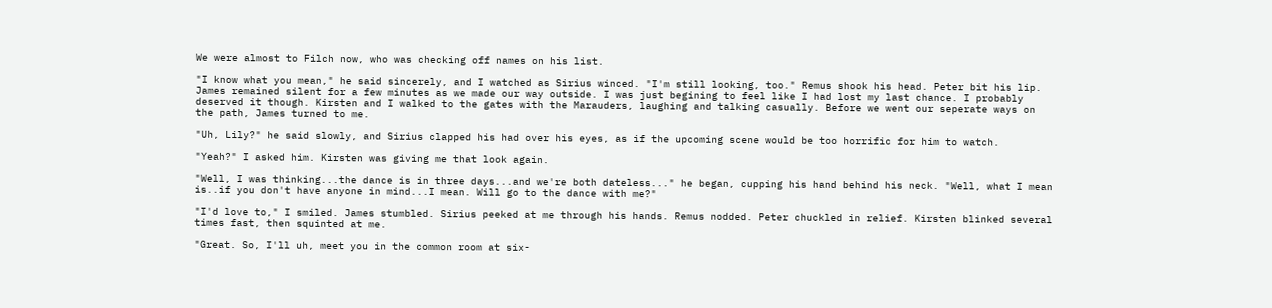We were almost to Filch now, who was checking off names on his list.

"I know what you mean," he said sincerely, and I watched as Sirius winced. "I'm still looking, too." Remus shook his head. Peter bit his lip. James remained silent for a few minutes as we made our way outside. I was just begining to feel like I had lost my last chance. I probably deserved it though. Kirsten and I walked to the gates with the Marauders, laughing and talking casually. Before we went our seperate ways on the path, James turned to me.

"Uh, Lily?" he said slowly, and Sirius clapped his had over his eyes, as if the upcoming scene would be too horrific for him to watch.

"Yeah?" I asked him. Kirsten was giving me that look again.

"Well, I was thinking...the dance is in three days...and we're both dateless..." he began, cupping his hand behind his neck. "Well, what I mean is..if you don't have anyone in mind...I mean. Will go to the dance with me?"

"I'd love to," I smiled. James stumbled. Sirius peeked at me through his hands. Remus nodded. Peter chuckled in relief. Kirsten blinked several times fast, then squinted at me.

"Great. So, I'll uh, meet you in the common room at six-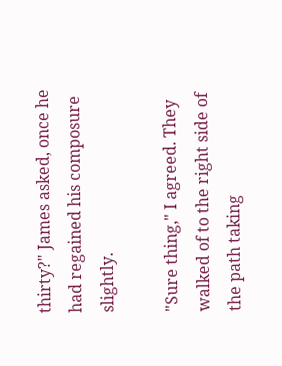thirty?" James asked, once he had regained his composure slightly.

"Sure thing," I agreed. They walked of to the right side of the path taking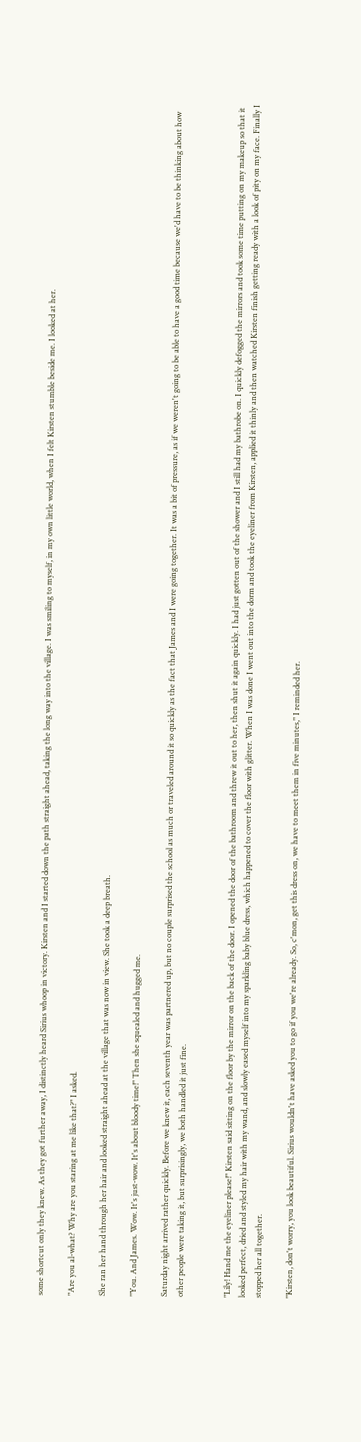some shortcut only they knew. As they got further away, I distinctly heard Sirius whoop in victory. Kirsten and I started down the path straight ahead, taking the long way into the village. I was smiling to myself, in my own little world, when I felt Kirsten stumble beside me. I looked at her.

"Are you al-what? Why are you staring at me like that?" I asked.

She ran her hand through her hair and looked straight ahead at the village that was now in view. She took a deep breath.

"You. And James. Wow. It's just-wow. It's about bloody time!" Then she squealed and hugged me.

Saturday night arrived rather quickly. Before we knew it, each seventh year was partnered up, but no couple surprised the school as much or traveled around it so quickly as the fact that James and I were going together. It was a bit of pressure, as if we weren't going to be able to have a good time because we'd have to be thinking about how other people were taking it, but surprisingly, we both handled it just fine.


"Lily! Hand me the eyeliner please!" Kirsten said sitting on the floor by the mirror on the back of the door. I opened the door of the bathroom and threw it out to her, then shut it again quickly. I had just gotten out of the shower and I still had my bathrobe on. I quickly defogged the mirrors and took some time putting on my makeup so that it looked perfect, dried and styled my hair with my wand, and slowly eased myself into my sparkling baby blue dress, which happened to cover the floor with glitter. When I was done I went out into the dorm and took the eyeliner from Kirsten, applied it thinly and then watched Kirsten finish getting ready with a look of pity on my face. Finally I stopped her all together.

"Kirsten, don't worry, you look beautiful. Sirius wouldn't have asked you to go if you we're already. So, c'mon, get this dress on, we have to meet them in five minutes," I reminded her.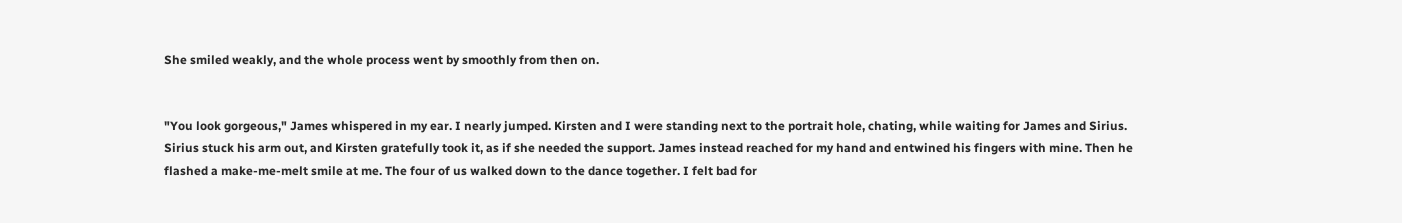She smiled weakly, and the whole process went by smoothly from then on.


"You look gorgeous," James whispered in my ear. I nearly jumped. Kirsten and I were standing next to the portrait hole, chating, while waiting for James and Sirius. Sirius stuck his arm out, and Kirsten gratefully took it, as if she needed the support. James instead reached for my hand and entwined his fingers with mine. Then he flashed a make-me-melt smile at me. The four of us walked down to the dance together. I felt bad for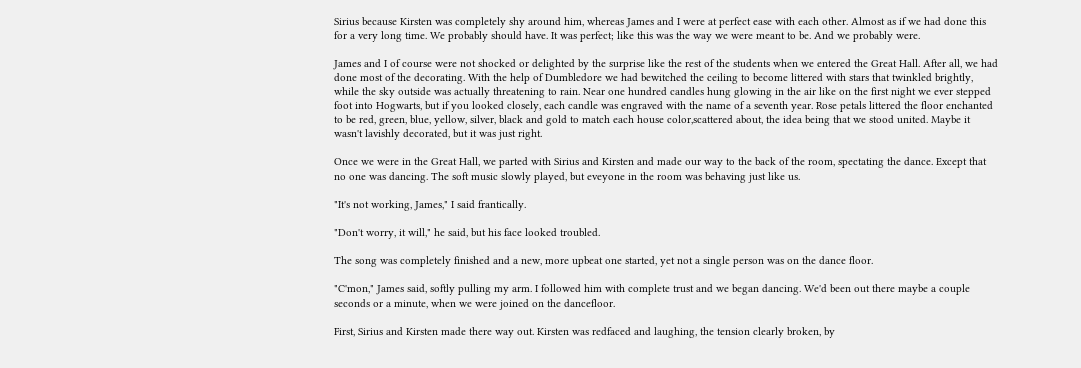Sirius because Kirsten was completely shy around him, whereas James and I were at perfect ease with each other. Almost as if we had done this for a very long time. We probably should have. It was perfect; like this was the way we were meant to be. And we probably were.

James and I of course were not shocked or delighted by the surprise like the rest of the students when we entered the Great Hall. After all, we had done most of the decorating. With the help of Dumbledore we had bewitched the ceiling to become littered with stars that twinkled brightly, while the sky outside was actually threatening to rain. Near one hundred candles hung glowing in the air like on the first night we ever stepped foot into Hogwarts, but if you looked closely, each candle was engraved with the name of a seventh year. Rose petals littered the floor enchanted to be red, green, blue, yellow, silver, black and gold to match each house color,scattered about, the idea being that we stood united. Maybe it wasn't lavishly decorated, but it was just right.

Once we were in the Great Hall, we parted with Sirius and Kirsten and made our way to the back of the room, spectating the dance. Except that no one was dancing. The soft music slowly played, but eveyone in the room was behaving just like us.

"It's not working, James," I said frantically.

"Don't worry, it will," he said, but his face looked troubled.

The song was completely finished and a new, more upbeat one started, yet not a single person was on the dance floor.

"C'mon," James said, softly pulling my arm. I followed him with complete trust and we began dancing. We'd been out there maybe a couple seconds or a minute, when we were joined on the dancefloor.

First, Sirius and Kirsten made there way out. Kirsten was redfaced and laughing, the tension clearly broken, by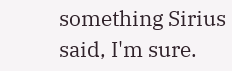something Sirius said, I'm sure.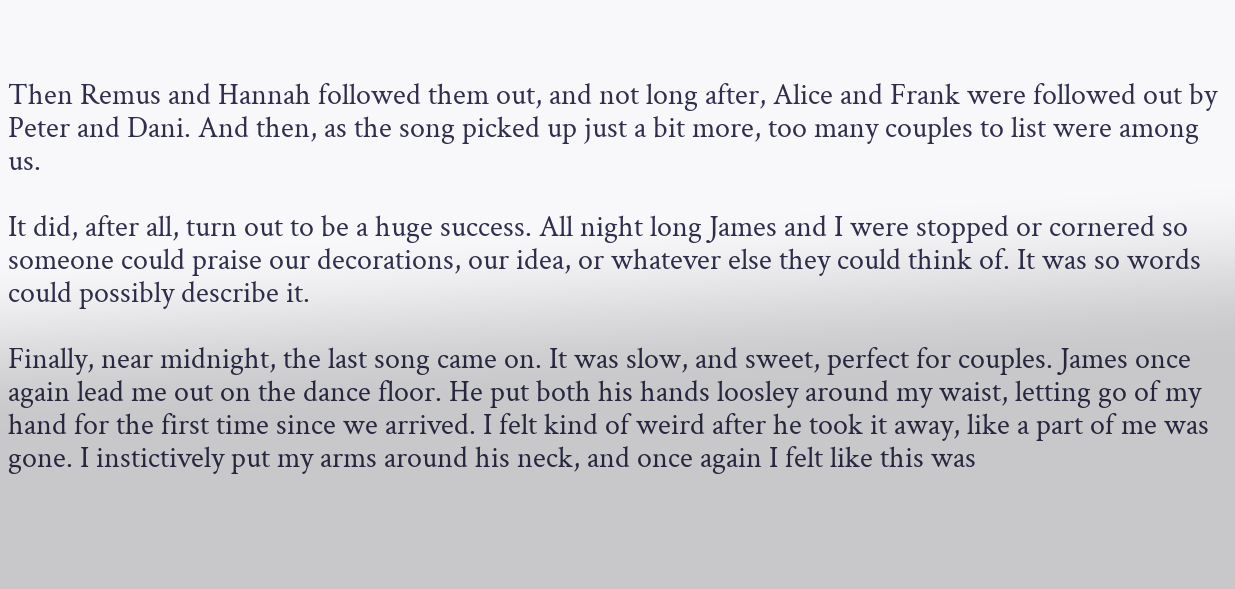Then Remus and Hannah followed them out, and not long after, Alice and Frank were followed out by Peter and Dani. And then, as the song picked up just a bit more, too many couples to list were among us.

It did, after all, turn out to be a huge success. All night long James and I were stopped or cornered so someone could praise our decorations, our idea, or whatever else they could think of. It was so words could possibly describe it.

Finally, near midnight, the last song came on. It was slow, and sweet, perfect for couples. James once again lead me out on the dance floor. He put both his hands loosley around my waist, letting go of my hand for the first time since we arrived. I felt kind of weird after he took it away, like a part of me was gone. I instictively put my arms around his neck, and once again I felt like this was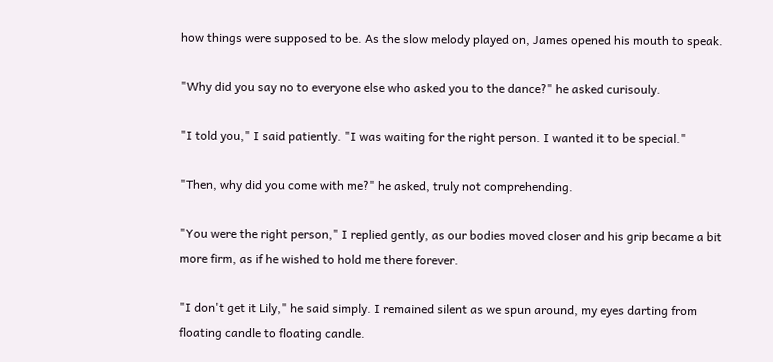how things were supposed to be. As the slow melody played on, James opened his mouth to speak.

"Why did you say no to everyone else who asked you to the dance?" he asked curisouly.

"I told you," I said patiently. "I was waiting for the right person. I wanted it to be special."

"Then, why did you come with me?" he asked, truly not comprehending.

"You were the right person," I replied gently, as our bodies moved closer and his grip became a bit more firm, as if he wished to hold me there forever.

"I don't get it Lily," he said simply. I remained silent as we spun around, my eyes darting from floating candle to floating candle.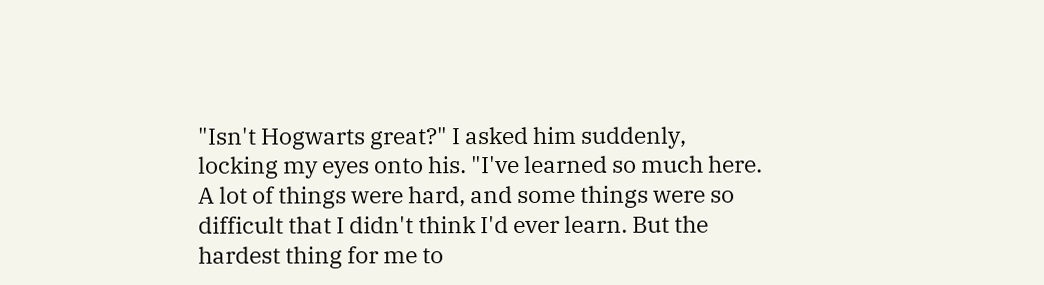"Isn't Hogwarts great?" I asked him suddenly, locking my eyes onto his. "I've learned so much here. A lot of things were hard, and some things were so difficult that I didn't think I'd ever learn. But the hardest thing for me to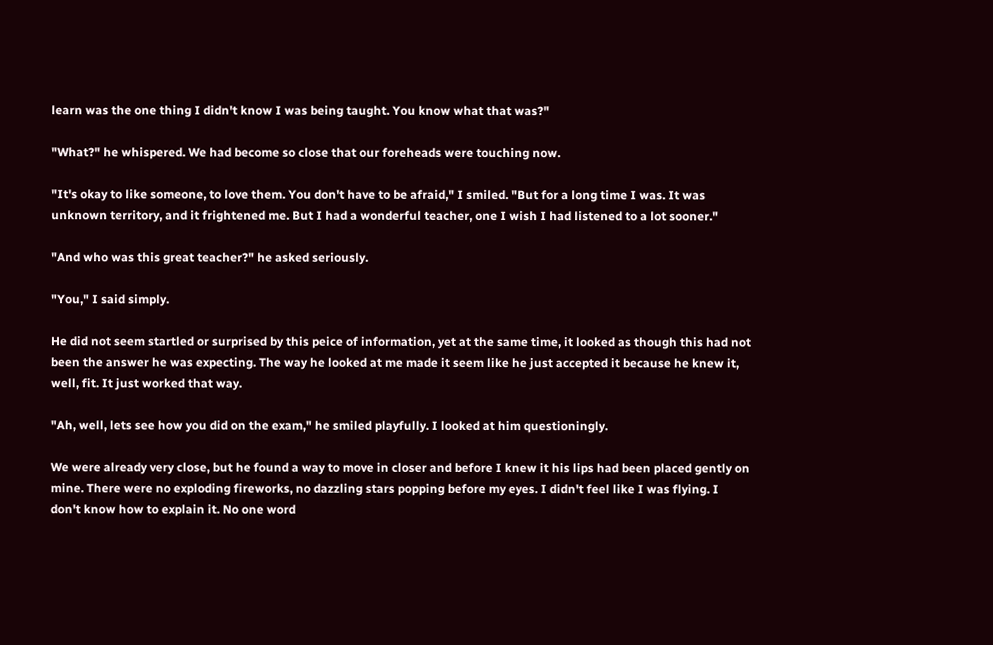learn was the one thing I didn't know I was being taught. You know what that was?"

"What?" he whispered. We had become so close that our foreheads were touching now.

"It's okay to like someone, to love them. You don't have to be afraid," I smiled. "But for a long time I was. It was unknown territory, and it frightened me. But I had a wonderful teacher, one I wish I had listened to a lot sooner."

"And who was this great teacher?" he asked seriously.

"You," I said simply.

He did not seem startled or surprised by this peice of information, yet at the same time, it looked as though this had not been the answer he was expecting. The way he looked at me made it seem like he just accepted it because he knew it, well, fit. It just worked that way.

"Ah, well, lets see how you did on the exam," he smiled playfully. I looked at him questioningly.

We were already very close, but he found a way to move in closer and before I knew it his lips had been placed gently on mine. There were no exploding fireworks, no dazzling stars popping before my eyes. I didn't feel like I was flying. I don't know how to explain it. No one word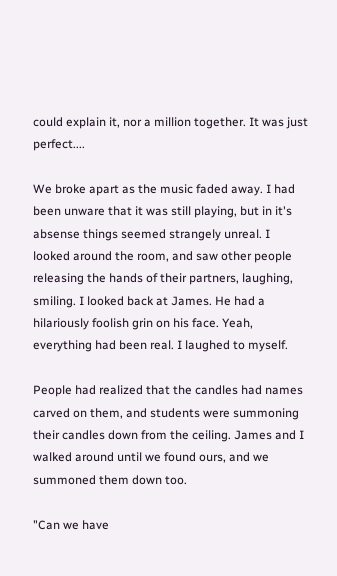could explain it, nor a million together. It was just perfect....

We broke apart as the music faded away. I had been unware that it was still playing, but in it's absense things seemed strangely unreal. I looked around the room, and saw other people releasing the hands of their partners, laughing, smiling. I looked back at James. He had a hilariously foolish grin on his face. Yeah, everything had been real. I laughed to myself.

People had realized that the candles had names carved on them, and students were summoning their candles down from the ceiling. James and I walked around until we found ours, and we summoned them down too.

"Can we have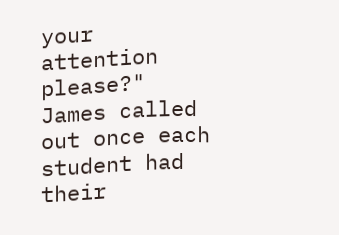your attention please?" James called out once each student had their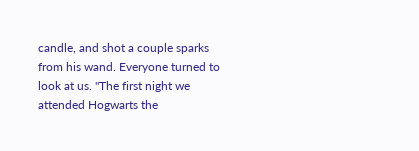candle, and shot a couple sparks from his wand. Everyone turned to look at us. "The first night we attended Hogwarts the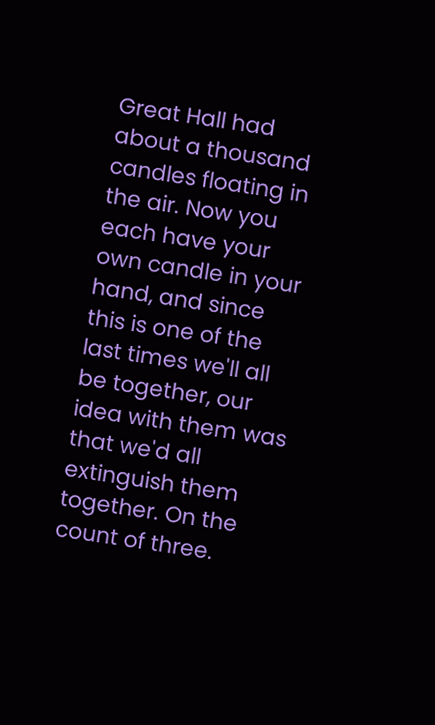Great Hall had about a thousand candles floating in the air. Now you each have your own candle in your hand, and since this is one of the last times we'll all be together, our idea with them was that we'd all extinguish them together. On the count of three.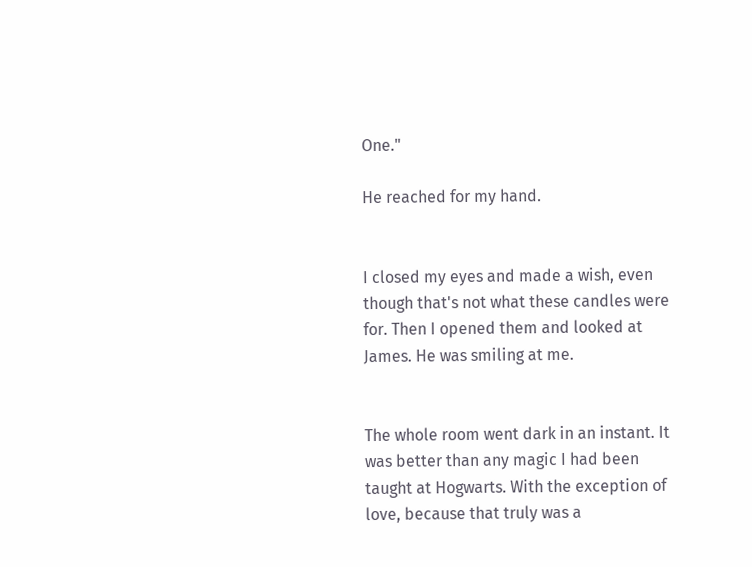One."

He reached for my hand.


I closed my eyes and made a wish, even though that's not what these candles were for. Then I opened them and looked at James. He was smiling at me.


The whole room went dark in an instant. It was better than any magic I had been taught at Hogwarts. With the exception of love, because that truly was a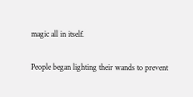magic all in itself.

People began lighting their wands to prevent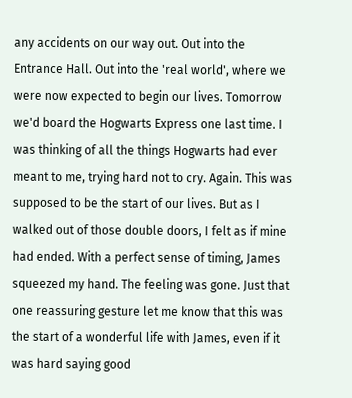any accidents on our way out. Out into the Entrance Hall. Out into the 'real world', where we were now expected to begin our lives. Tomorrow we'd board the Hogwarts Express one last time. I was thinking of all the things Hogwarts had ever meant to me, trying hard not to cry. Again. This was supposed to be the start of our lives. But as I walked out of those double doors, I felt as if mine had ended. With a perfect sense of timing, James squeezed my hand. The feeling was gone. Just that one reassuring gesture let me know that this was the start of a wonderful life with James, even if it was hard saying good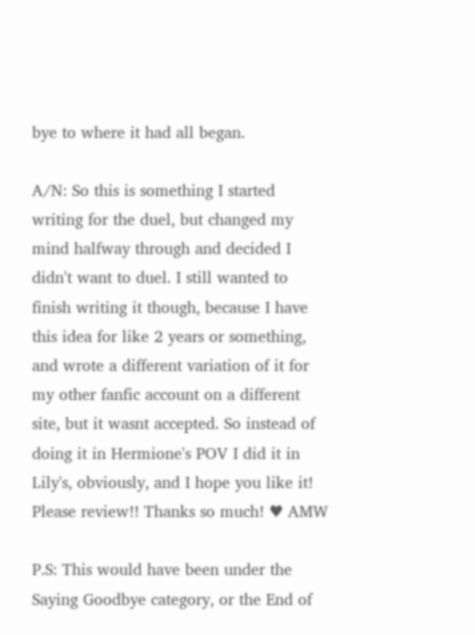bye to where it had all began.

A/N: So this is something I started writing for the duel, but changed my mind halfway through and decided I didn't want to duel. I still wanted to finish writing it though, because I have this idea for like 2 years or something, and wrote a different variation of it for my other fanfic account on a different site, but it wasnt accepted. So instead of doing it in Hermione's POV I did it in Lily's, obviously, and I hope you like it! Please review!! Thanks so much! ♥ AMW

P.S: This would have been under the Saying Goodbye category, or the End of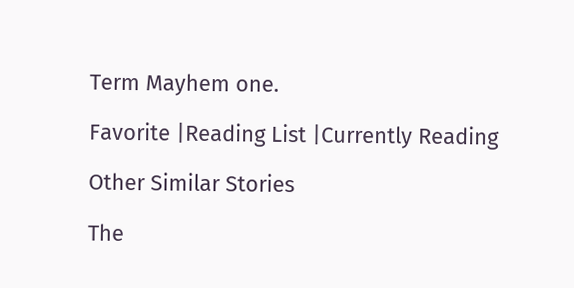Term Mayhem one.

Favorite |Reading List |Currently Reading

Other Similar Stories

The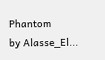Phantom
by Alasse_El...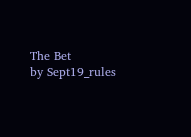The Bet
by Sept19_rules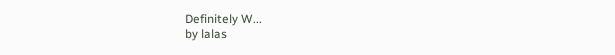Definitely W...
by lalas